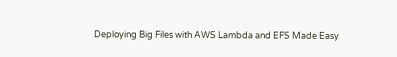Deploying Big Files with AWS Lambda and EFS Made Easy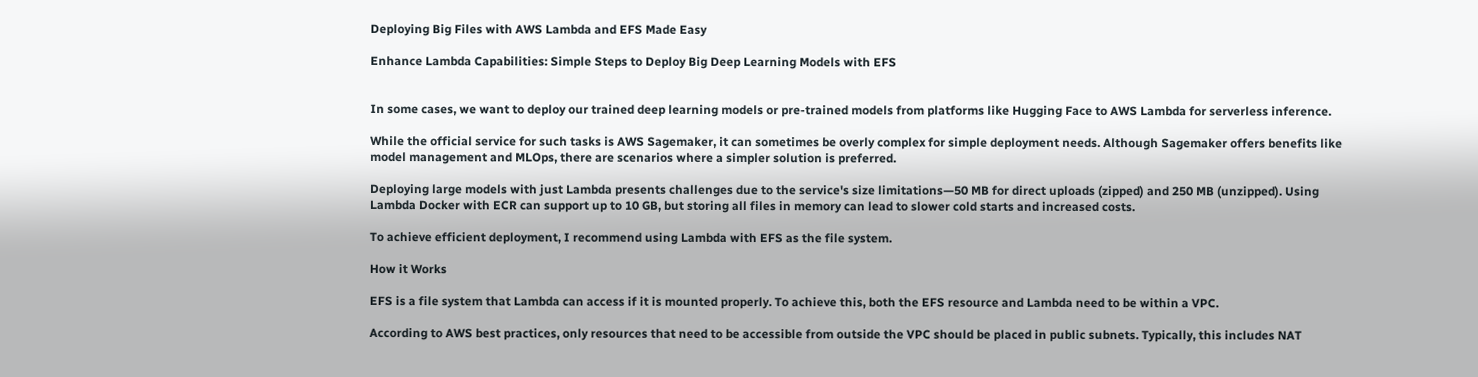Deploying Big Files with AWS Lambda and EFS Made Easy

Enhance Lambda Capabilities: Simple Steps to Deploy Big Deep Learning Models with EFS


In some cases, we want to deploy our trained deep learning models or pre-trained models from platforms like Hugging Face to AWS Lambda for serverless inference.

While the official service for such tasks is AWS Sagemaker, it can sometimes be overly complex for simple deployment needs. Although Sagemaker offers benefits like model management and MLOps, there are scenarios where a simpler solution is preferred.

Deploying large models with just Lambda presents challenges due to the service's size limitations—50 MB for direct uploads (zipped) and 250 MB (unzipped). Using Lambda Docker with ECR can support up to 10 GB, but storing all files in memory can lead to slower cold starts and increased costs.

To achieve efficient deployment, I recommend using Lambda with EFS as the file system.

How it Works

EFS is a file system that Lambda can access if it is mounted properly. To achieve this, both the EFS resource and Lambda need to be within a VPC.

According to AWS best practices, only resources that need to be accessible from outside the VPC should be placed in public subnets. Typically, this includes NAT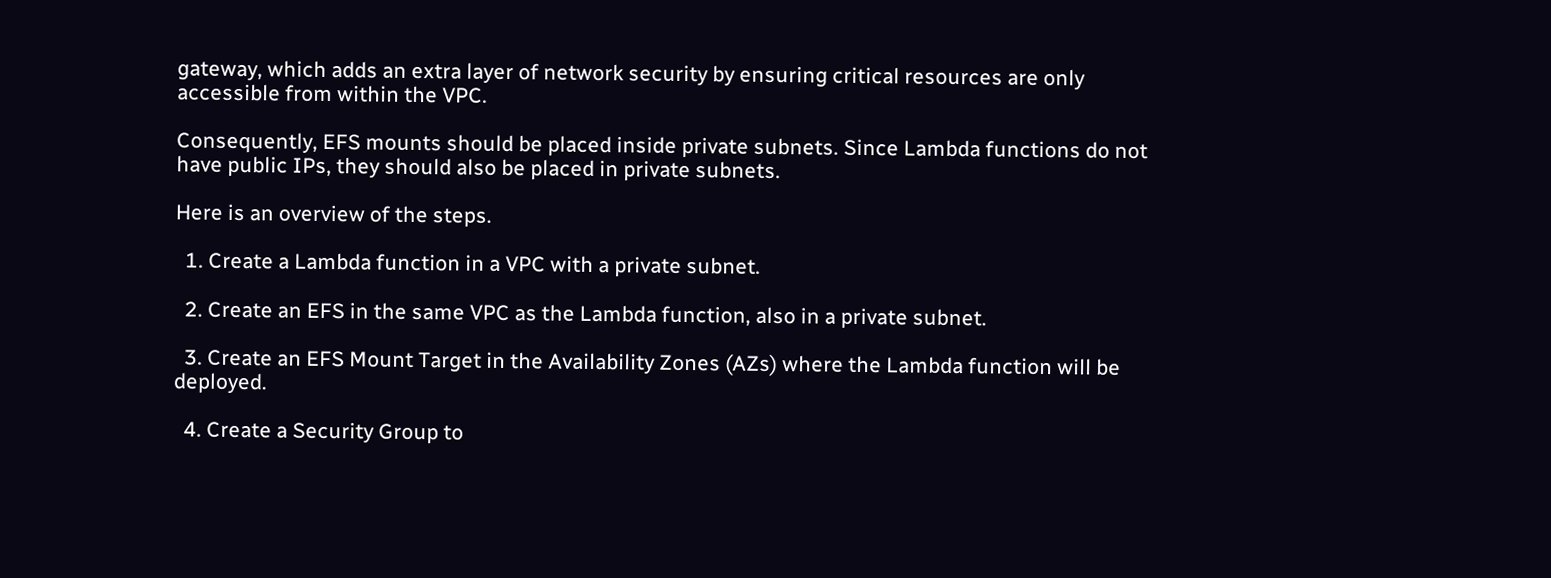gateway, which adds an extra layer of network security by ensuring critical resources are only accessible from within the VPC.

Consequently, EFS mounts should be placed inside private subnets. Since Lambda functions do not have public IPs, they should also be placed in private subnets.

Here is an overview of the steps.

  1. Create a Lambda function in a VPC with a private subnet.

  2. Create an EFS in the same VPC as the Lambda function, also in a private subnet.

  3. Create an EFS Mount Target in the Availability Zones (AZs) where the Lambda function will be deployed.

  4. Create a Security Group to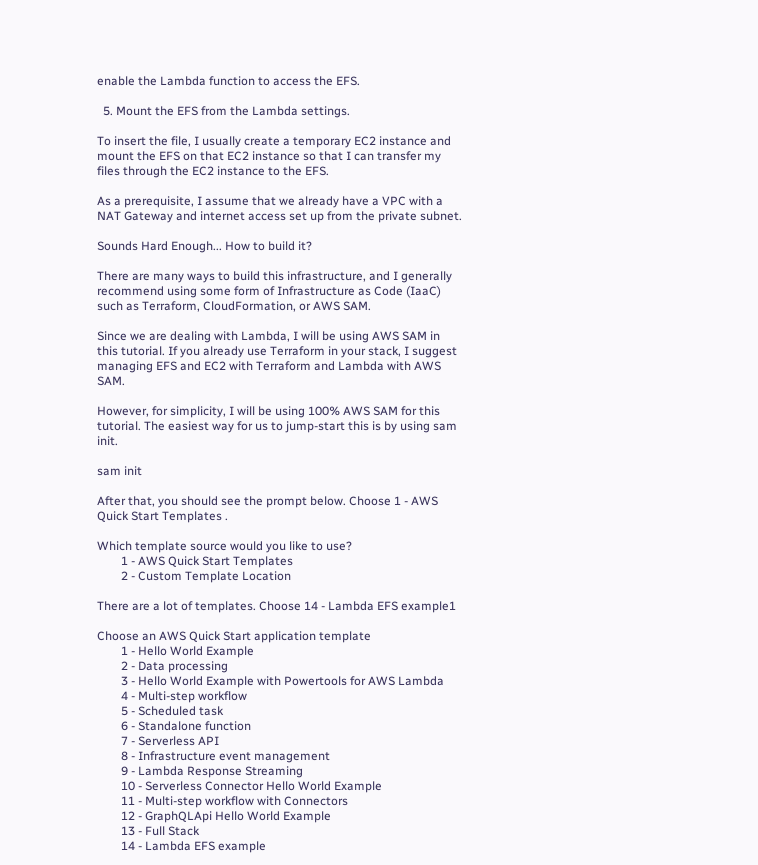enable the Lambda function to access the EFS.

  5. Mount the EFS from the Lambda settings.

To insert the file, I usually create a temporary EC2 instance and mount the EFS on that EC2 instance so that I can transfer my files through the EC2 instance to the EFS.

As a prerequisite, I assume that we already have a VPC with a NAT Gateway and internet access set up from the private subnet.

Sounds Hard Enough... How to build it?

There are many ways to build this infrastructure, and I generally recommend using some form of Infrastructure as Code (IaaC) such as Terraform, CloudFormation, or AWS SAM.

Since we are dealing with Lambda, I will be using AWS SAM in this tutorial. If you already use Terraform in your stack, I suggest managing EFS and EC2 with Terraform and Lambda with AWS SAM.

However, for simplicity, I will be using 100% AWS SAM for this tutorial. The easiest way for us to jump-start this is by using sam init.

sam init

After that, you should see the prompt below. Choose 1 - AWS Quick Start Templates .

Which template source would you like to use?
        1 - AWS Quick Start Templates
        2 - Custom Template Location

There are a lot of templates. Choose 14 - Lambda EFS example1

Choose an AWS Quick Start application template
        1 - Hello World Example
        2 - Data processing
        3 - Hello World Example with Powertools for AWS Lambda
        4 - Multi-step workflow
        5 - Scheduled task
        6 - Standalone function
        7 - Serverless API
        8 - Infrastructure event management
        9 - Lambda Response Streaming
        10 - Serverless Connector Hello World Example
        11 - Multi-step workflow with Connectors
        12 - GraphQLApi Hello World Example
        13 - Full Stack
        14 - Lambda EFS example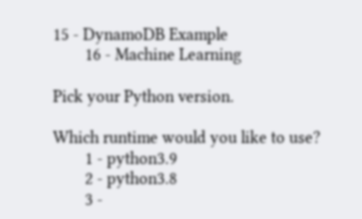15 - DynamoDB Example
        16 - Machine Learning

Pick your Python version.

Which runtime would you like to use?
        1 - python3.9
        2 - python3.8
        3 -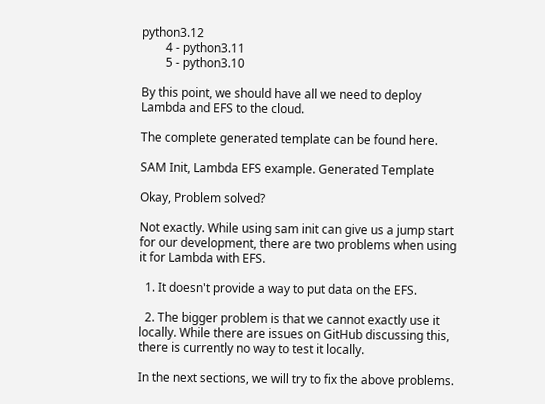python3.12
        4 - python3.11
        5 - python3.10

By this point, we should have all we need to deploy Lambda and EFS to the cloud.

The complete generated template can be found here.

SAM Init, Lambda EFS example. Generated Template

Okay, Problem solved?

Not exactly. While using sam init can give us a jump start for our development, there are two problems when using it for Lambda with EFS.

  1. It doesn't provide a way to put data on the EFS.

  2. The bigger problem is that we cannot exactly use it locally. While there are issues on GitHub discussing this, there is currently no way to test it locally.

In the next sections, we will try to fix the above problems.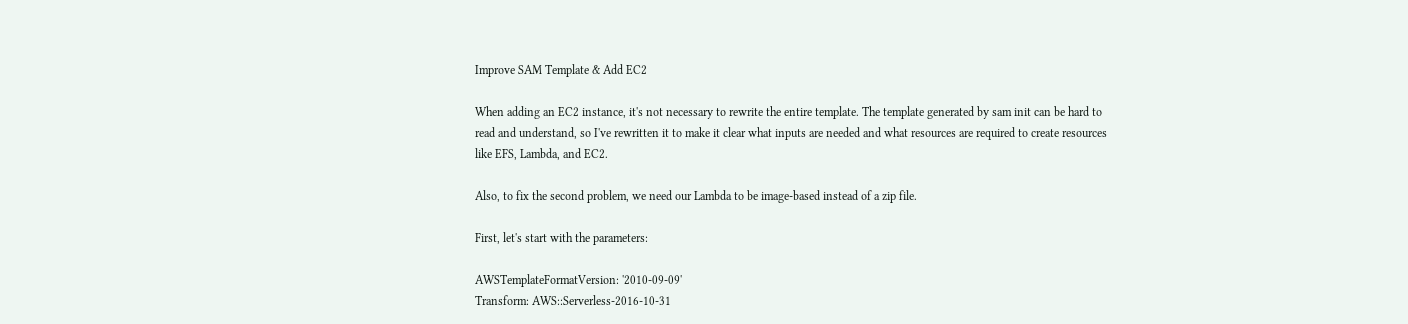Improve SAM Template & Add EC2

When adding an EC2 instance, it's not necessary to rewrite the entire template. The template generated by sam init can be hard to read and understand, so I've rewritten it to make it clear what inputs are needed and what resources are required to create resources like EFS, Lambda, and EC2.

Also, to fix the second problem, we need our Lambda to be image-based instead of a zip file.

First, let's start with the parameters:

AWSTemplateFormatVersion: '2010-09-09'
Transform: AWS::Serverless-2016-10-31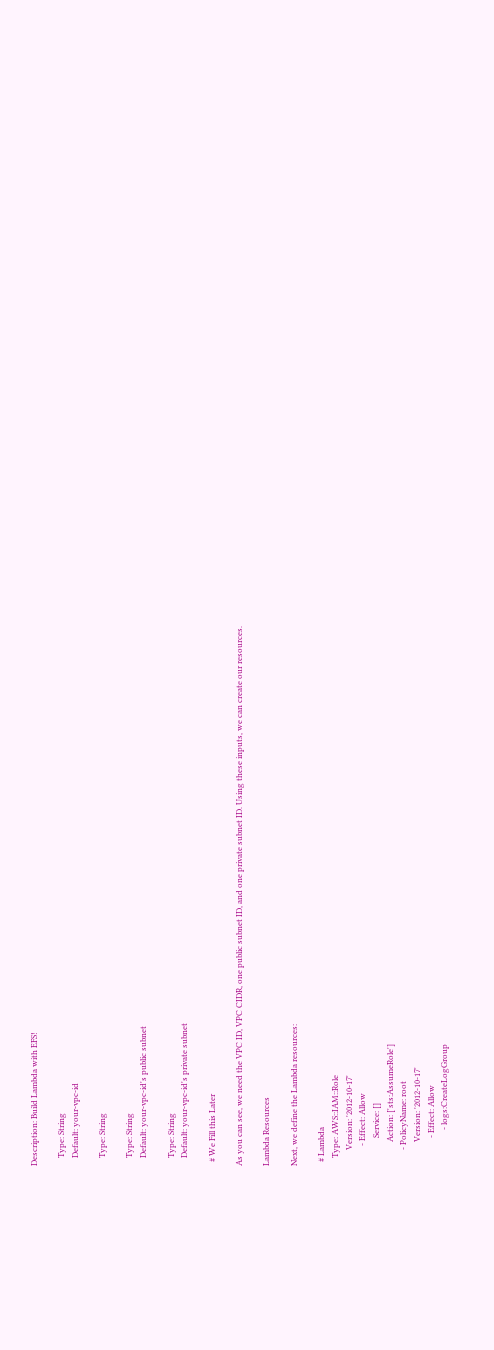Description: Build Lambda with EFS!

    Type: String
    Default: your-vpc-id

    Type: String

    Type: String
    Default: your-vpc-id's public subnet

    Type: String
    Default: your-vpc-id's private subnet

  # We Fill this Later

As you can see, we need the VPC ID, VPC CIDR, one public subnet ID, and one private subnet ID. Using these inputs, we can create our resources.

Lambda Resources

Next, we define the Lambda resources:

  # Lambda
    Type: AWS::IAM::Role
        Version: '2012-10-17'
          - Effect: Allow
              Service: []
            Action: ['sts:AssumeRole']
        - PolicyName: root
            Version: '2012-10-17'
              - Effect: Allow
                  - logs:CreateLogGroup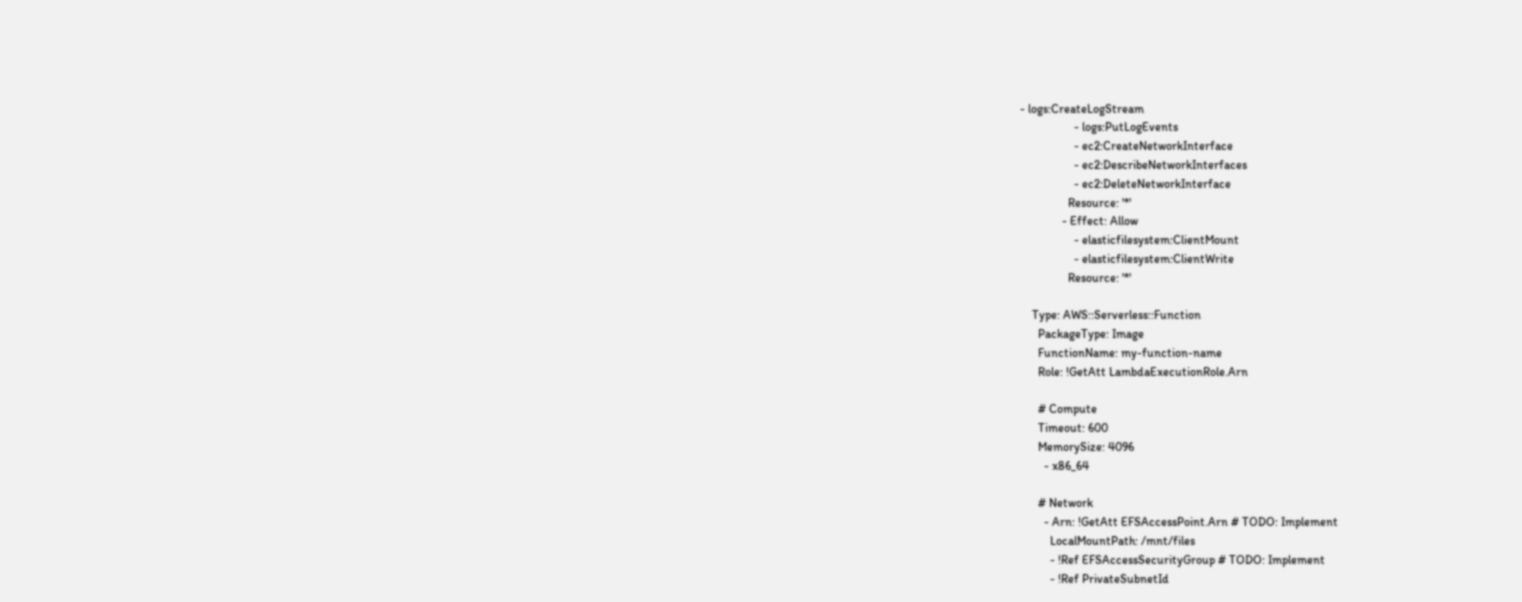- logs:CreateLogStream
                  - logs:PutLogEvents
                  - ec2:CreateNetworkInterface
                  - ec2:DescribeNetworkInterfaces
                  - ec2:DeleteNetworkInterface
                Resource: '*'
              - Effect: Allow
                  - elasticfilesystem:ClientMount
                  - elasticfilesystem:ClientWrite
                Resource: '*'

    Type: AWS::Serverless::Function
      PackageType: Image
      FunctionName: my-function-name
      Role: !GetAtt LambdaExecutionRole.Arn

      # Compute
      Timeout: 600
      MemorySize: 4096
        - x86_64

      # Network
        - Arn: !GetAtt EFSAccessPoint.Arn # TODO: Implement
          LocalMountPath: /mnt/files
          - !Ref EFSAccessSecurityGroup # TODO: Implement
          - !Ref PrivateSubnetId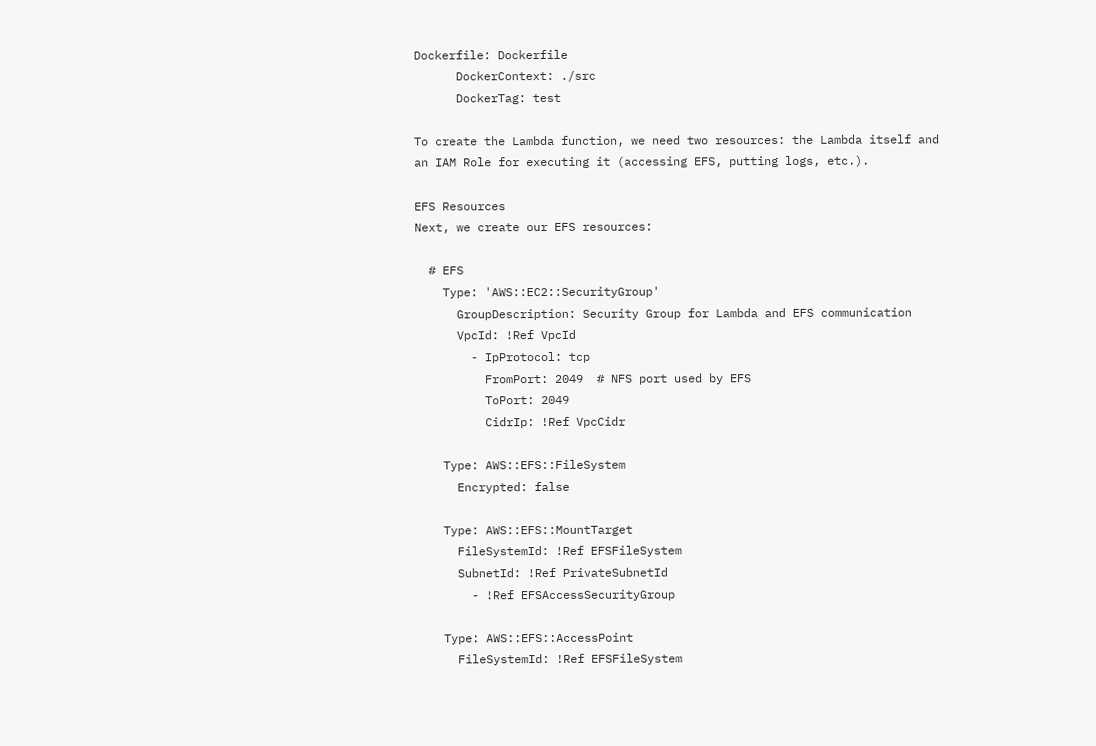Dockerfile: Dockerfile
      DockerContext: ./src
      DockerTag: test

To create the Lambda function, we need two resources: the Lambda itself and an IAM Role for executing it (accessing EFS, putting logs, etc.).

EFS Resources
Next, we create our EFS resources:

  # EFS
    Type: 'AWS::EC2::SecurityGroup'
      GroupDescription: Security Group for Lambda and EFS communication
      VpcId: !Ref VpcId
        - IpProtocol: tcp
          FromPort: 2049  # NFS port used by EFS
          ToPort: 2049
          CidrIp: !Ref VpcCidr

    Type: AWS::EFS::FileSystem
      Encrypted: false

    Type: AWS::EFS::MountTarget
      FileSystemId: !Ref EFSFileSystem
      SubnetId: !Ref PrivateSubnetId
        - !Ref EFSAccessSecurityGroup

    Type: AWS::EFS::AccessPoint
      FileSystemId: !Ref EFSFileSystem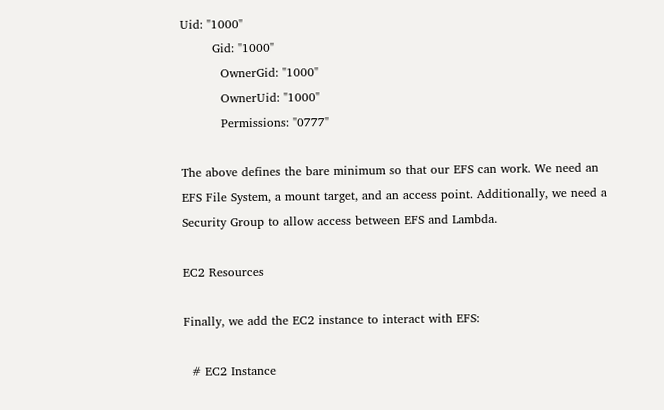Uid: "1000"
        Gid: "1000"
          OwnerGid: "1000"
          OwnerUid: "1000"
          Permissions: "0777"

The above defines the bare minimum so that our EFS can work. We need an EFS File System, a mount target, and an access point. Additionally, we need a Security Group to allow access between EFS and Lambda.

EC2 Resources

Finally, we add the EC2 instance to interact with EFS:

  # EC2 Instance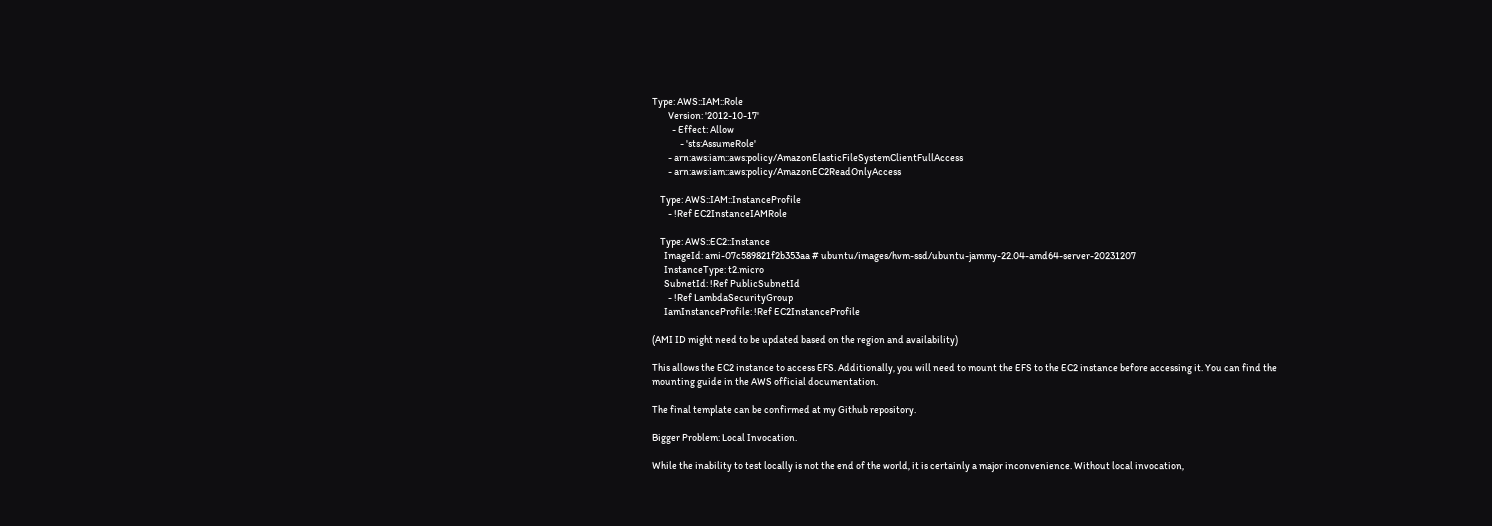Type: AWS::IAM::Role
        Version: '2012-10-17'
          - Effect: Allow
              - 'sts:AssumeRole'
        - arn:aws:iam::aws:policy/AmazonElasticFileSystemClientFullAccess
        - arn:aws:iam::aws:policy/AmazonEC2ReadOnlyAccess

    Type: AWS::IAM::InstanceProfile
        - !Ref EC2InstanceIAMRole

    Type: AWS::EC2::Instance
      ImageId: ami-07c589821f2b353aa # ubuntu/images/hvm-ssd/ubuntu-jammy-22.04-amd64-server-20231207
      InstanceType: t2.micro
      SubnetId: !Ref PublicSubnetId
        - !Ref LambdaSecurityGroup
      IamInstanceProfile: !Ref EC2InstanceProfile

(AMI ID might need to be updated based on the region and availability)

This allows the EC2 instance to access EFS. Additionally, you will need to mount the EFS to the EC2 instance before accessing it. You can find the mounting guide in the AWS official documentation.

The final template can be confirmed at my Github repository.

Bigger Problem: Local Invocation.

While the inability to test locally is not the end of the world, it is certainly a major inconvenience. Without local invocation,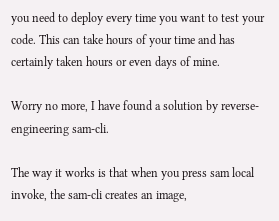you need to deploy every time you want to test your code. This can take hours of your time and has certainly taken hours or even days of mine.

Worry no more, I have found a solution by reverse-engineering sam-cli.

The way it works is that when you press sam local invoke, the sam-cli creates an image,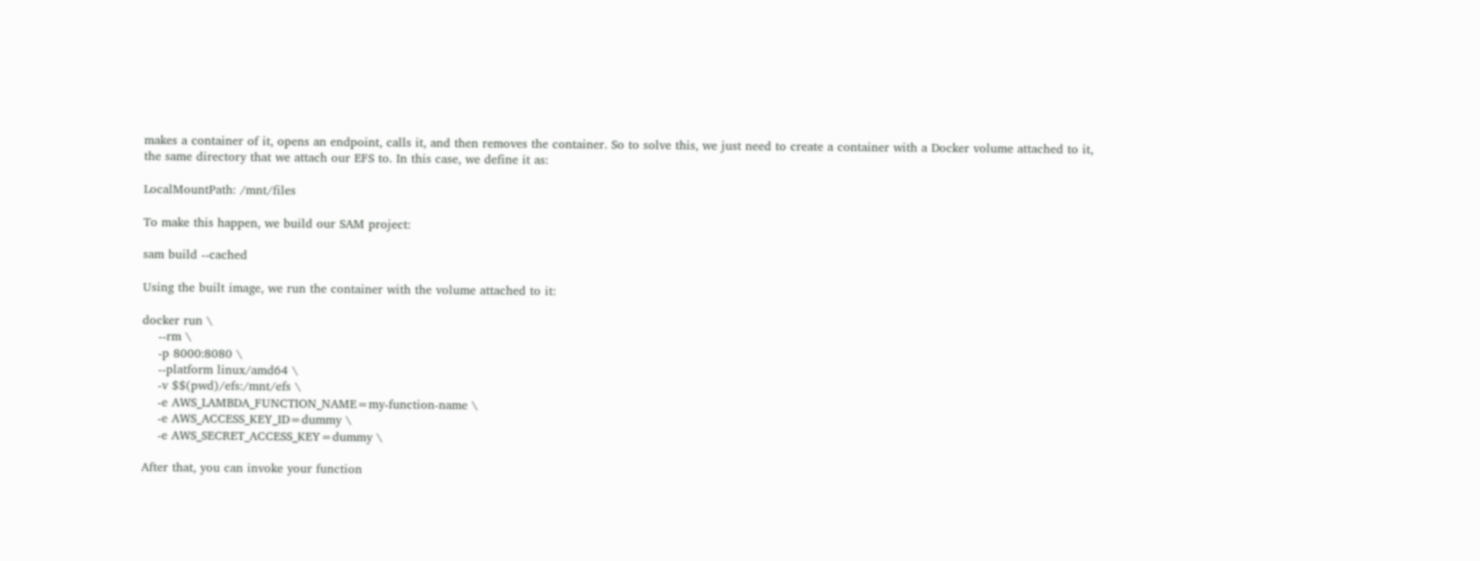makes a container of it, opens an endpoint, calls it, and then removes the container. So to solve this, we just need to create a container with a Docker volume attached to it, the same directory that we attach our EFS to. In this case, we define it as:

LocalMountPath: /mnt/files

To make this happen, we build our SAM project:

sam build --cached

Using the built image, we run the container with the volume attached to it:

docker run \
    --rm \
    -p 8000:8080 \
    --platform linux/amd64 \
    -v $$(pwd)/efs:/mnt/efs \
    -e AWS_LAMBDA_FUNCTION_NAME=my-function-name \
    -e AWS_ACCESS_KEY_ID=dummy \
    -e AWS_SECRET_ACCESS_KEY=dummy \

After that, you can invoke your function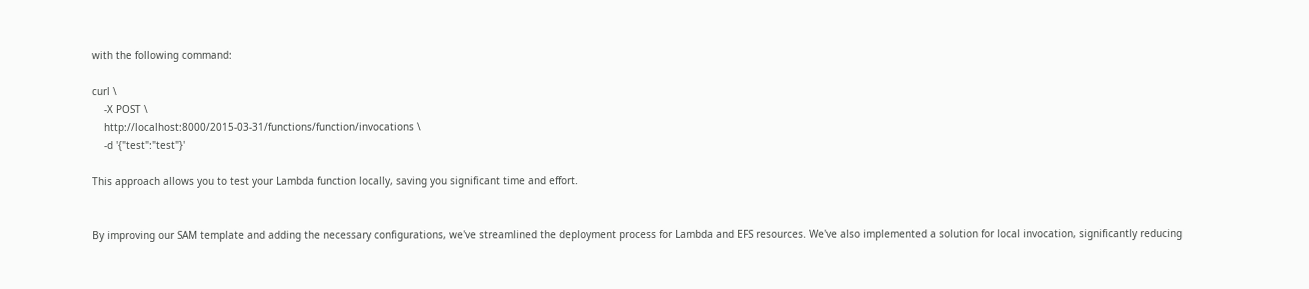with the following command:

curl \
    -X POST \
    http://localhost:8000/2015-03-31/functions/function/invocations \
    -d '{"test":"test"}'

This approach allows you to test your Lambda function locally, saving you significant time and effort.


By improving our SAM template and adding the necessary configurations, we've streamlined the deployment process for Lambda and EFS resources. We've also implemented a solution for local invocation, significantly reducing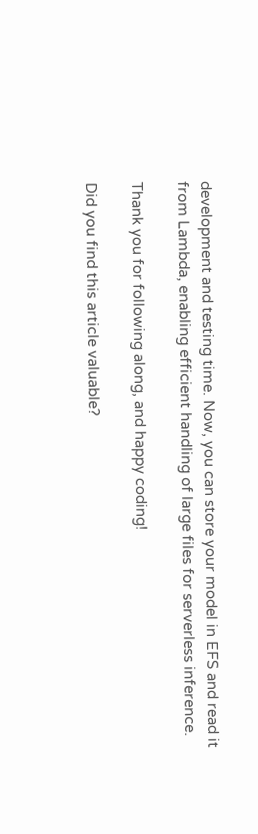development and testing time. Now, you can store your model in EFS and read it from Lambda, enabling efficient handling of large files for serverless inference.

Thank you for following along, and happy coding!

Did you find this article valuable?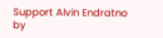Support Alvin Endratno by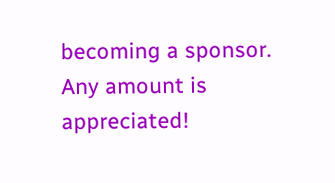becoming a sponsor. Any amount is appreciated!